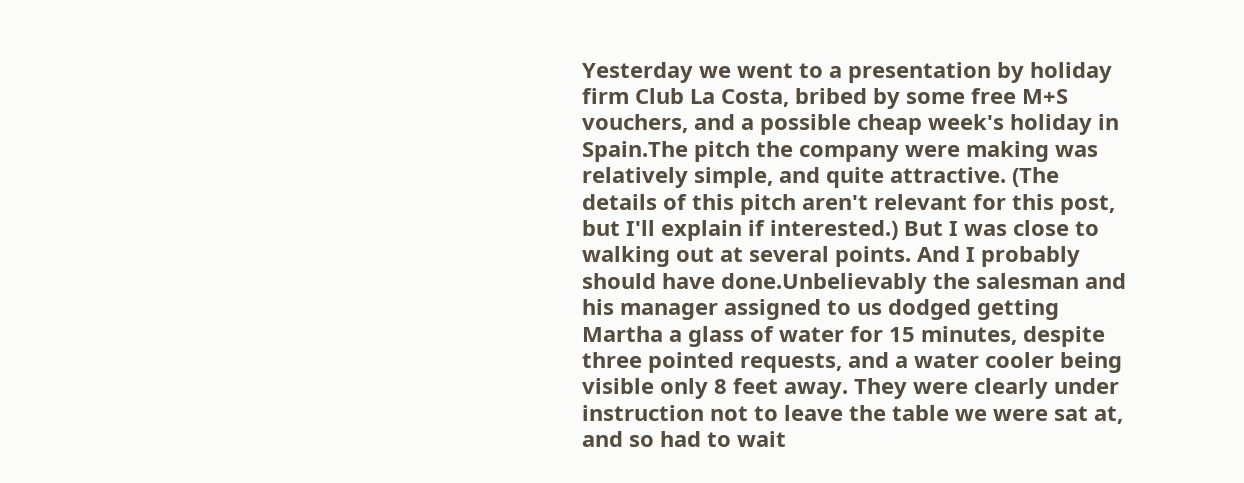Yesterday we went to a presentation by holiday firm Club La Costa, bribed by some free M+S vouchers, and a possible cheap week's holiday in Spain.The pitch the company were making was relatively simple, and quite attractive. (The details of this pitch aren't relevant for this post, but I'll explain if interested.) But I was close to walking out at several points. And I probably should have done.Unbelievably the salesman and his manager assigned to us dodged getting Martha a glass of water for 15 minutes, despite three pointed requests, and a water cooler being visible only 8 feet away. They were clearly under instruction not to leave the table we were sat at, and so had to wait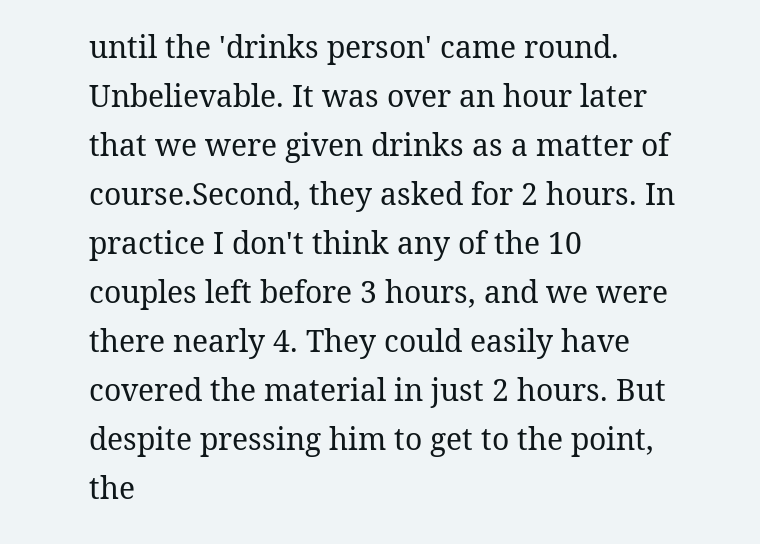until the 'drinks person' came round. Unbelievable. It was over an hour later that we were given drinks as a matter of course.Second, they asked for 2 hours. In practice I don't think any of the 10 couples left before 3 hours, and we were there nearly 4. They could easily have covered the material in just 2 hours. But despite pressing him to get to the point, the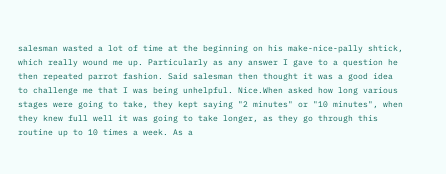salesman wasted a lot of time at the beginning on his make-nice-pally shtick, which really wound me up. Particularly as any answer I gave to a question he then repeated parrot fashion. Said salesman then thought it was a good idea to challenge me that I was being unhelpful. Nice.When asked how long various stages were going to take, they kept saying "2 minutes" or "10 minutes", when they knew full well it was going to take longer, as they go through this routine up to 10 times a week. As a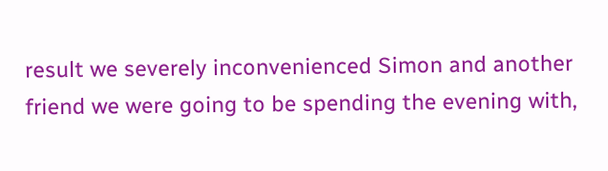result we severely inconvenienced Simon and another friend we were going to be spending the evening with,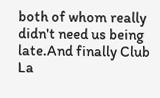both of whom really didn't need us being late.And finally Club La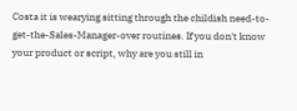Costa it is wearying sitting through the childish need-to-get-the-Sales-Manager-over routines. If you don't know your product or script, why are you still in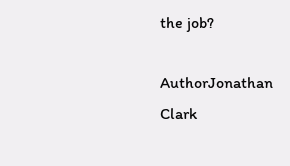the job?

AuthorJonathan Clark